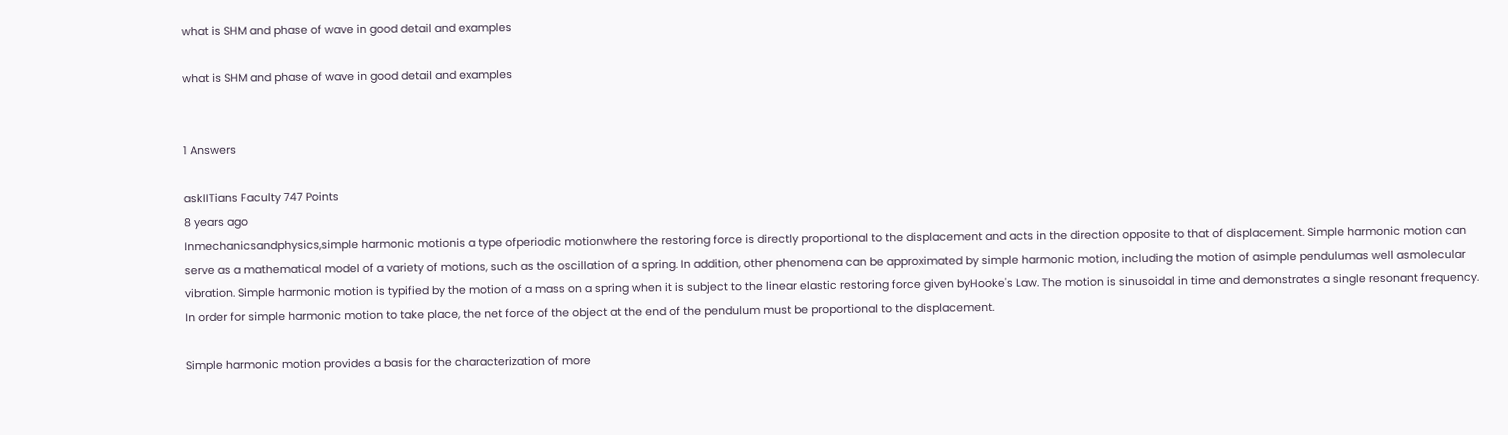what is SHM and phase of wave in good detail and examples

what is SHM and phase of wave in good detail and examples


1 Answers

askIITians Faculty 747 Points
8 years ago
Inmechanicsandphysics,simple harmonic motionis a type ofperiodic motionwhere the restoring force is directly proportional to the displacement and acts in the direction opposite to that of displacement. Simple harmonic motion can serve as a mathematical model of a variety of motions, such as the oscillation of a spring. In addition, other phenomena can be approximated by simple harmonic motion, including the motion of asimple pendulumas well asmolecular vibration. Simple harmonic motion is typified by the motion of a mass on a spring when it is subject to the linear elastic restoring force given byHooke's Law. The motion is sinusoidal in time and demonstrates a single resonant frequency. In order for simple harmonic motion to take place, the net force of the object at the end of the pendulum must be proportional to the displacement.

Simple harmonic motion provides a basis for the characterization of more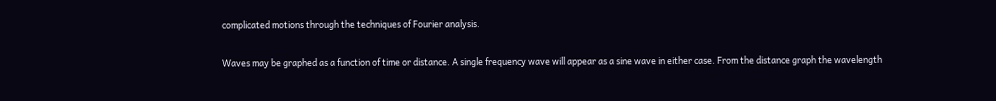complicated motions through the techniques of Fourier analysis.

Waves may be graphed as a function of time or distance. A single frequency wave will appear as a sine wave in either case. From the distance graph the wavelength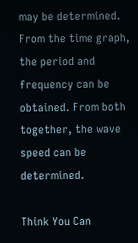may be determined. From the time graph, the period and frequency can be obtained. From both together, the wave speed can be determined.

Think You Can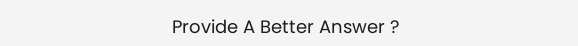Provide A Better Answer ?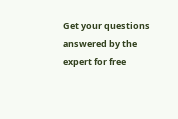Get your questions answered by the expert for free